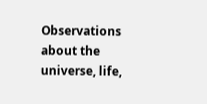Observations about the universe, life,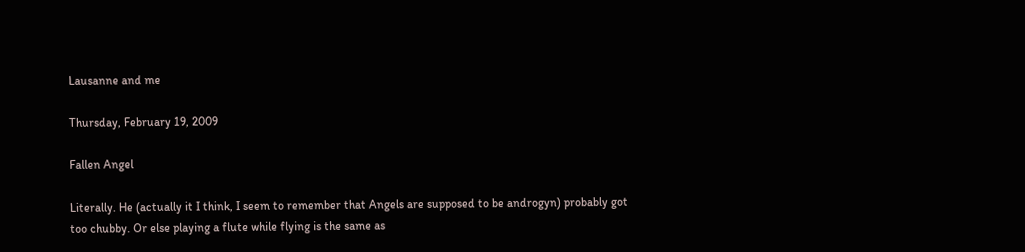Lausanne and me

Thursday, February 19, 2009

Fallen Angel

Literally. He (actually it I think, I seem to remember that Angels are supposed to be androgyn) probably got too chubby. Or else playing a flute while flying is the same as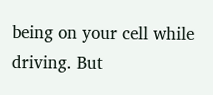being on your cell while driving. But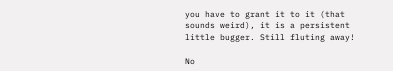you have to grant it to it (that sounds weird), it is a persistent little bugger. Still fluting away!

No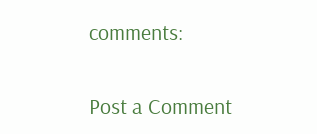comments:

Post a Comment